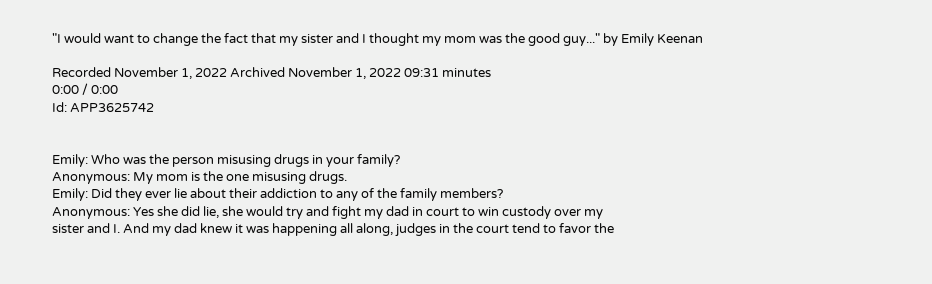"I would want to change the fact that my sister and I thought my mom was the good guy..." by Emily Keenan

Recorded November 1, 2022 Archived November 1, 2022 09:31 minutes
0:00 / 0:00
Id: APP3625742


Emily: Who was the person misusing drugs in your family?
Anonymous: My mom is the one misusing drugs.
Emily: Did they ever lie about their addiction to any of the family members?
Anonymous: Yes she did lie, she would try and fight my dad in court to win custody over my
sister and I. And my dad knew it was happening all along, judges in the court tend to favor the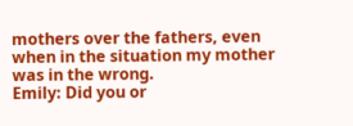mothers over the fathers, even when in the situation my mother was in the wrong.
Emily: Did you or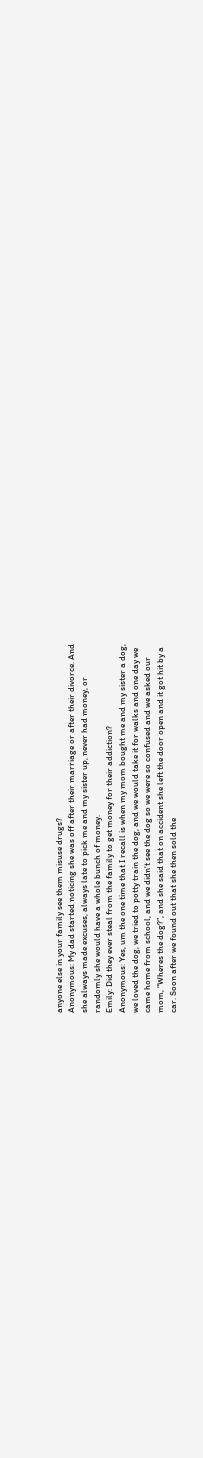anyone else in your family see them misuse drugs?
Anonymous: My dad started noticing she was off after their marriage or after their divorce. And
she always made excuses, always late to pick me and my sister up, never had money, or
randomly she would have a whole bunch of money.
Emily: Did they ever steal from the family to get money for their addiction?
Anonymous: Yes, um the one time that I recall is when my mom bought me and my sister a dog,
we loved the dog, we tried to potty train the dog, and we would take it for walks and one day we
came home from school, and we didn't see the dog so we were so confused and we asked our
mom, “Wheres the dog?”, and she said that on accident she left the door open and it got hit by a
car. Soon after we found out that she then sold the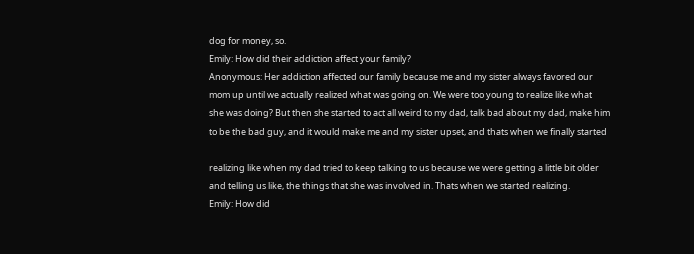dog for money, so.
Emily: How did their addiction affect your family?
Anonymous: Her addiction affected our family because me and my sister always favored our
mom up until we actually realized what was going on. We were too young to realize like what
she was doing? But then she started to act all weird to my dad, talk bad about my dad, make him
to be the bad guy, and it would make me and my sister upset, and thats when we finally started

realizing like when my dad tried to keep talking to us because we were getting a little bit older
and telling us like, the things that she was involved in. Thats when we started realizing.
Emily: How did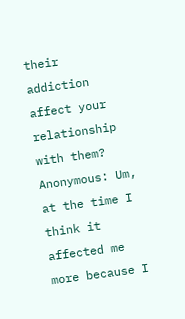their addiction affect your relationship with them?
Anonymous: Um, at the time I think it affected me more because I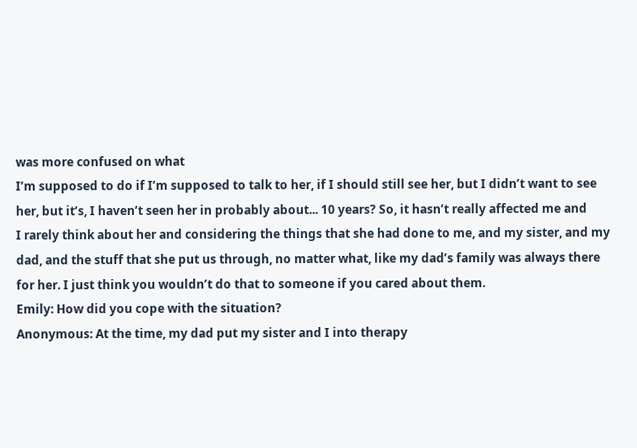was more confused on what
I’m supposed to do if I’m supposed to talk to her, if I should still see her, but I didn’t want to see
her, but it’s, I haven’t seen her in probably about... 10 years? So, it hasn’t really affected me and
I rarely think about her and considering the things that she had done to me, and my sister, and my
dad, and the stuff that she put us through, no matter what, like my dad’s family was always there
for her. I just think you wouldn’t do that to someone if you cared about them.
Emily: How did you cope with the situation?
Anonymous: At the time, my dad put my sister and I into therapy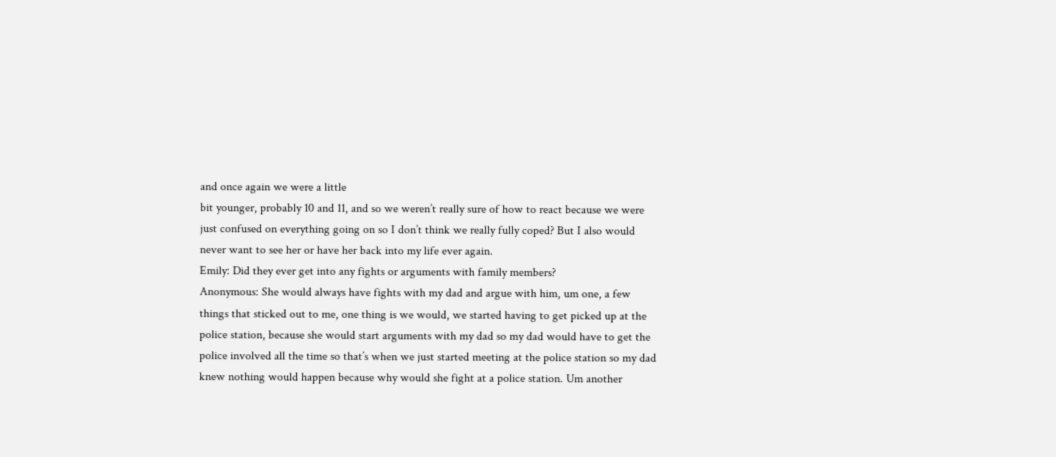and once again we were a little
bit younger, probably 10 and 11, and so we weren’t really sure of how to react because we were
just confused on everything going on so I don’t think we really fully coped? But I also would
never want to see her or have her back into my life ever again.
Emily: Did they ever get into any fights or arguments with family members?
Anonymous: She would always have fights with my dad and argue with him, um one, a few
things that sticked out to me, one thing is we would, we started having to get picked up at the
police station, because she would start arguments with my dad so my dad would have to get the
police involved all the time so that’s when we just started meeting at the police station so my dad
knew nothing would happen because why would she fight at a police station. Um another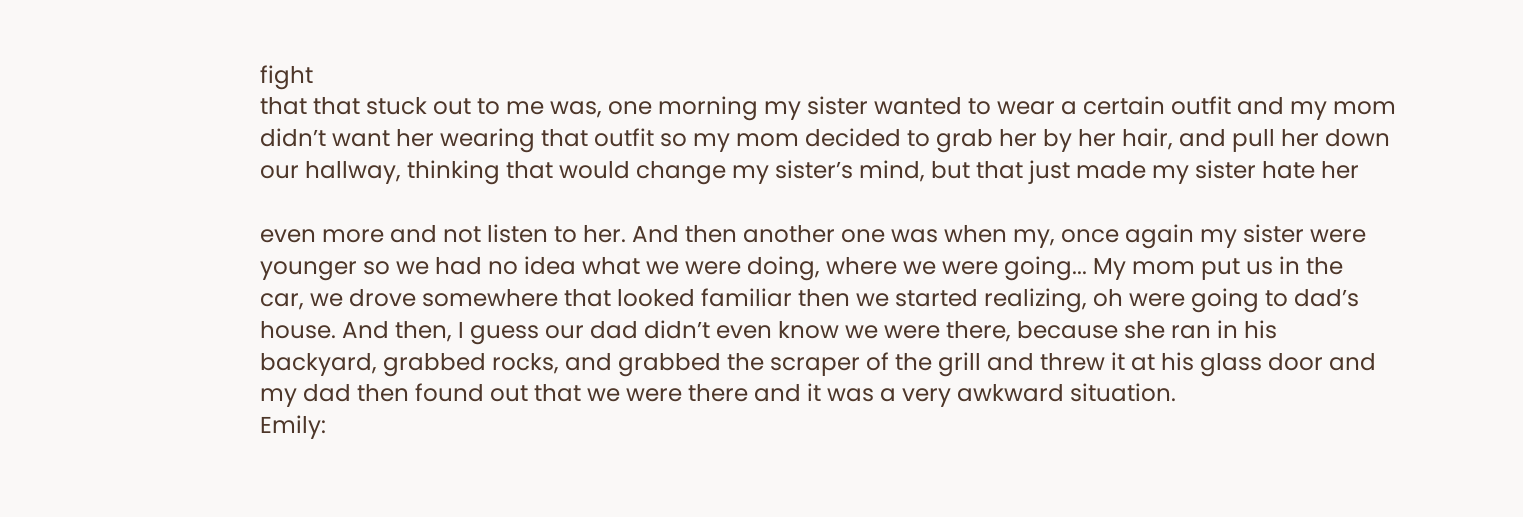fight
that that stuck out to me was, one morning my sister wanted to wear a certain outfit and my mom
didn’t want her wearing that outfit so my mom decided to grab her by her hair, and pull her down
our hallway, thinking that would change my sister’s mind, but that just made my sister hate her

even more and not listen to her. And then another one was when my, once again my sister were
younger so we had no idea what we were doing, where we were going... My mom put us in the
car, we drove somewhere that looked familiar then we started realizing, oh were going to dad’s
house. And then, I guess our dad didn’t even know we were there, because she ran in his
backyard, grabbed rocks, and grabbed the scraper of the grill and threw it at his glass door and
my dad then found out that we were there and it was a very awkward situation.
Emily: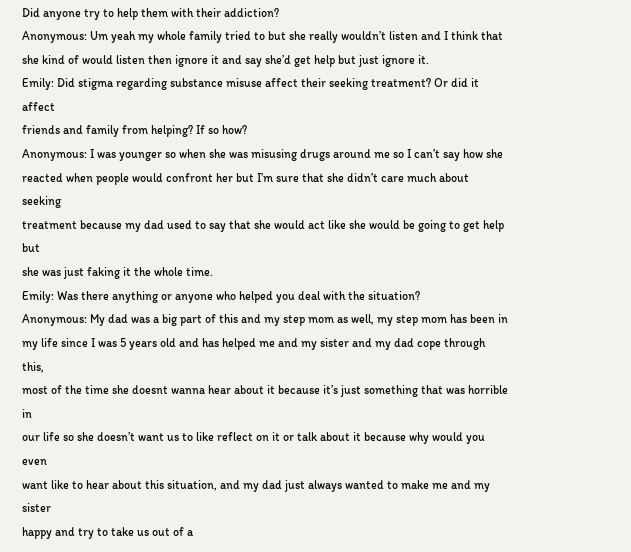Did anyone try to help them with their addiction?
Anonymous: Um yeah my whole family tried to but she really wouldn’t listen and I think that
she kind of would listen then ignore it and say she’d get help but just ignore it.
Emily: Did stigma regarding substance misuse affect their seeking treatment? Or did it affect
friends and family from helping? If so how?
Anonymous: I was younger so when she was misusing drugs around me so I can’t say how she
reacted when people would confront her but I’m sure that she didn’t care much about seeking
treatment because my dad used to say that she would act like she would be going to get help but
she was just faking it the whole time.
Emily: Was there anything or anyone who helped you deal with the situation?
Anonymous: My dad was a big part of this and my step mom as well, my step mom has been in
my life since I was 5 years old and has helped me and my sister and my dad cope through this,
most of the time she doesnt wanna hear about it because it’s just something that was horrible in
our life so she doesn’t want us to like reflect on it or talk about it because why would you even
want like to hear about this situation, and my dad just always wanted to make me and my sister
happy and try to take us out of a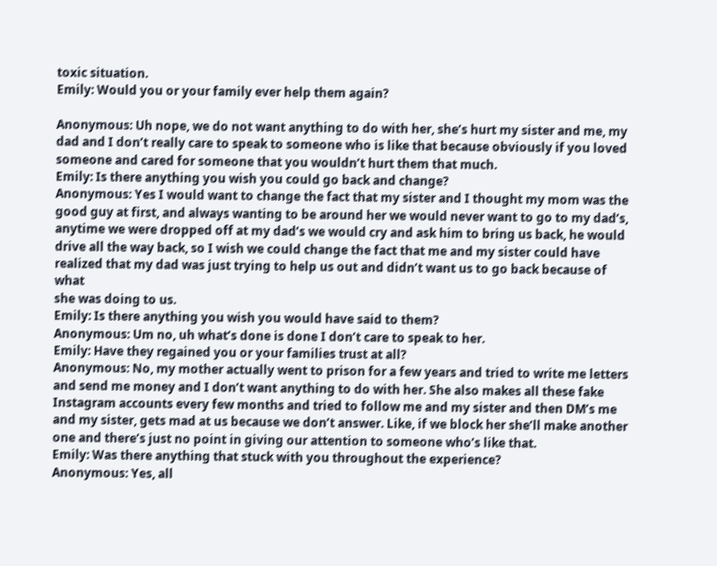toxic situation.
Emily: Would you or your family ever help them again?

Anonymous: Uh nope, we do not want anything to do with her, she’s hurt my sister and me, my
dad and I don’t really care to speak to someone who is like that because obviously if you loved
someone and cared for someone that you wouldn’t hurt them that much.
Emily: Is there anything you wish you could go back and change?
Anonymous: Yes I would want to change the fact that my sister and I thought my mom was the
good guy at first, and always wanting to be around her we would never want to go to my dad’s,
anytime we were dropped off at my dad’s we would cry and ask him to bring us back, he would
drive all the way back, so I wish we could change the fact that me and my sister could have
realized that my dad was just trying to help us out and didn’t want us to go back because of what
she was doing to us.
Emily: Is there anything you wish you would have said to them?
Anonymous: Um no, uh what’s done is done I don’t care to speak to her.
Emily: Have they regained you or your families trust at all?
Anonymous: No, my mother actually went to prison for a few years and tried to write me letters
and send me money and I don’t want anything to do with her. She also makes all these fake
Instagram accounts every few months and tried to follow me and my sister and then DM’s me
and my sister, gets mad at us because we don’t answer. Like, if we block her she’ll make another
one and there’s just no point in giving our attention to someone who’s like that.
Emily: Was there anything that stuck with you throughout the experience?
Anonymous: Yes, all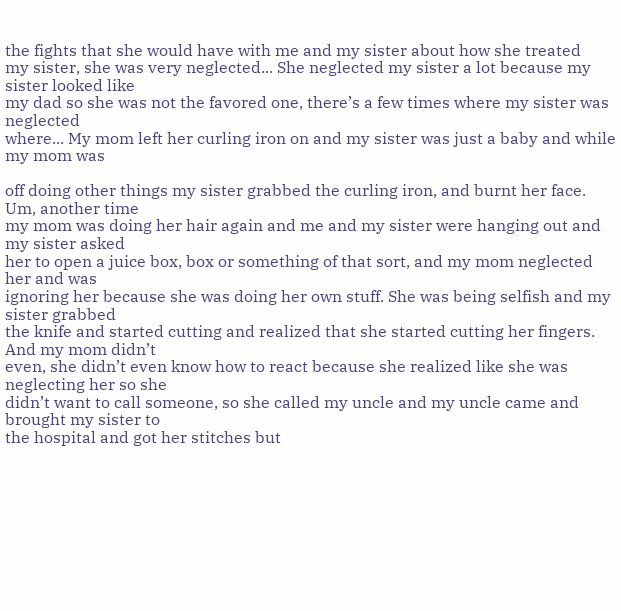the fights that she would have with me and my sister about how she treated
my sister, she was very neglected... She neglected my sister a lot because my sister looked like
my dad so she was not the favored one, there’s a few times where my sister was neglected
where... My mom left her curling iron on and my sister was just a baby and while my mom was

off doing other things my sister grabbed the curling iron, and burnt her face. Um, another time
my mom was doing her hair again and me and my sister were hanging out and my sister asked
her to open a juice box, box or something of that sort, and my mom neglected her and was
ignoring her because she was doing her own stuff. She was being selfish and my sister grabbed
the knife and started cutting and realized that she started cutting her fingers. And my mom didn’t
even, she didn’t even know how to react because she realized like she was neglecting her so she
didn’t want to call someone, so she called my uncle and my uncle came and brought my sister to
the hospital and got her stitches but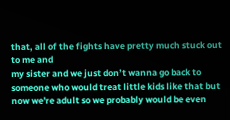that, all of the fights have pretty much stuck out to me and
my sister and we just don’t wanna go back to someone who would treat little kids like that but
now we're adult so we probably would be even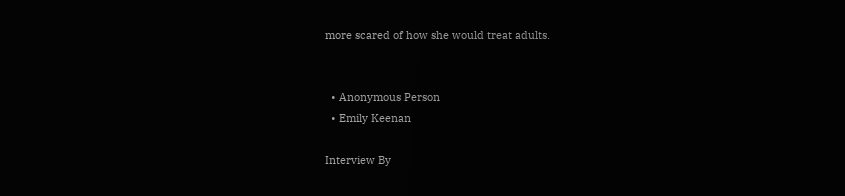more scared of how she would treat adults.


  • Anonymous Person
  • Emily Keenan

Interview By